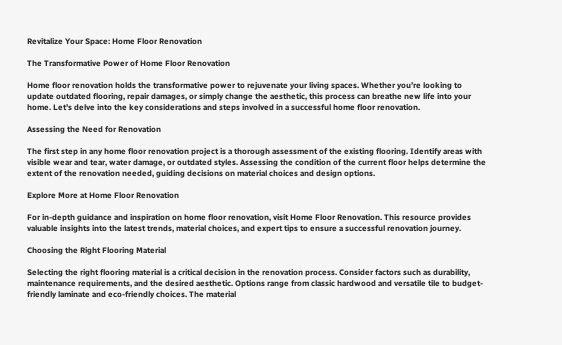Revitalize Your Space: Home Floor Renovation

The Transformative Power of Home Floor Renovation

Home floor renovation holds the transformative power to rejuvenate your living spaces. Whether you’re looking to update outdated flooring, repair damages, or simply change the aesthetic, this process can breathe new life into your home. Let’s delve into the key considerations and steps involved in a successful home floor renovation.

Assessing the Need for Renovation

The first step in any home floor renovation project is a thorough assessment of the existing flooring. Identify areas with visible wear and tear, water damage, or outdated styles. Assessing the condition of the current floor helps determine the extent of the renovation needed, guiding decisions on material choices and design options.

Explore More at Home Floor Renovation

For in-depth guidance and inspiration on home floor renovation, visit Home Floor Renovation. This resource provides valuable insights into the latest trends, material choices, and expert tips to ensure a successful renovation journey.

Choosing the Right Flooring Material

Selecting the right flooring material is a critical decision in the renovation process. Consider factors such as durability, maintenance requirements, and the desired aesthetic. Options range from classic hardwood and versatile tile to budget-friendly laminate and eco-friendly choices. The material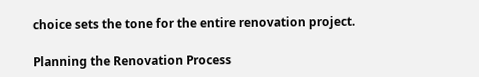choice sets the tone for the entire renovation project.

Planning the Renovation Process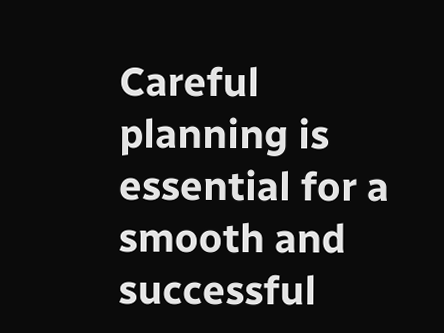Careful planning is essential for a smooth and successful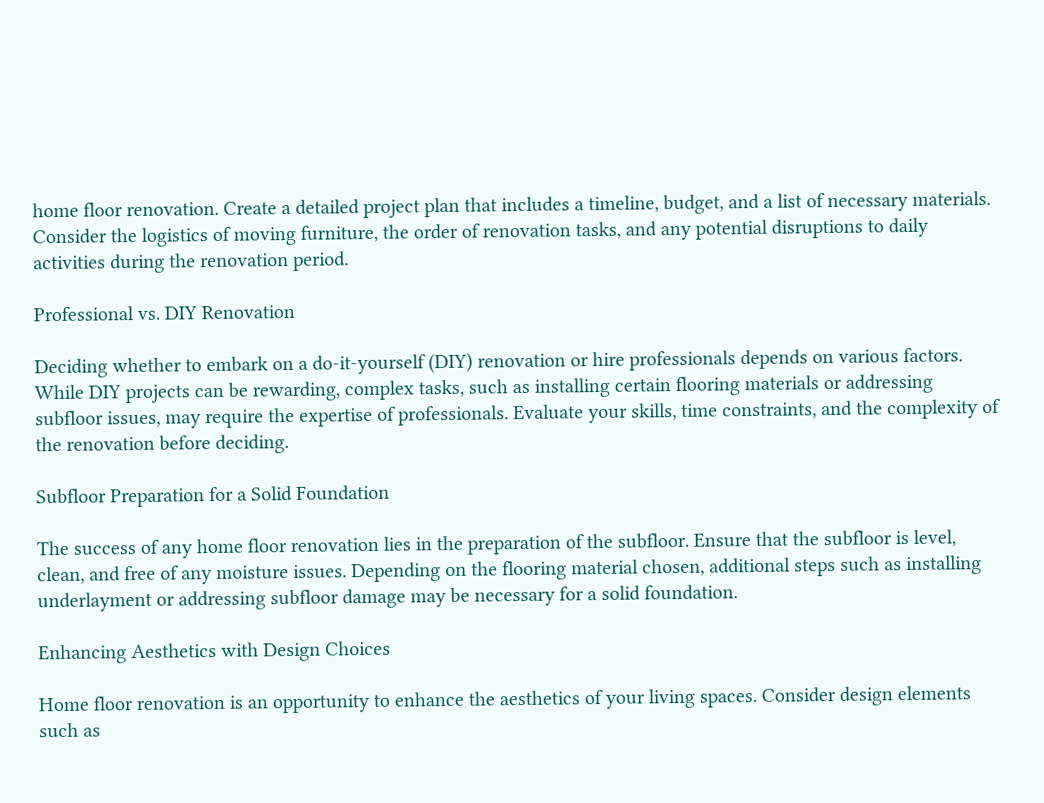home floor renovation. Create a detailed project plan that includes a timeline, budget, and a list of necessary materials. Consider the logistics of moving furniture, the order of renovation tasks, and any potential disruptions to daily activities during the renovation period.

Professional vs. DIY Renovation

Deciding whether to embark on a do-it-yourself (DIY) renovation or hire professionals depends on various factors. While DIY projects can be rewarding, complex tasks, such as installing certain flooring materials or addressing subfloor issues, may require the expertise of professionals. Evaluate your skills, time constraints, and the complexity of the renovation before deciding.

Subfloor Preparation for a Solid Foundation

The success of any home floor renovation lies in the preparation of the subfloor. Ensure that the subfloor is level, clean, and free of any moisture issues. Depending on the flooring material chosen, additional steps such as installing underlayment or addressing subfloor damage may be necessary for a solid foundation.

Enhancing Aesthetics with Design Choices

Home floor renovation is an opportunity to enhance the aesthetics of your living spaces. Consider design elements such as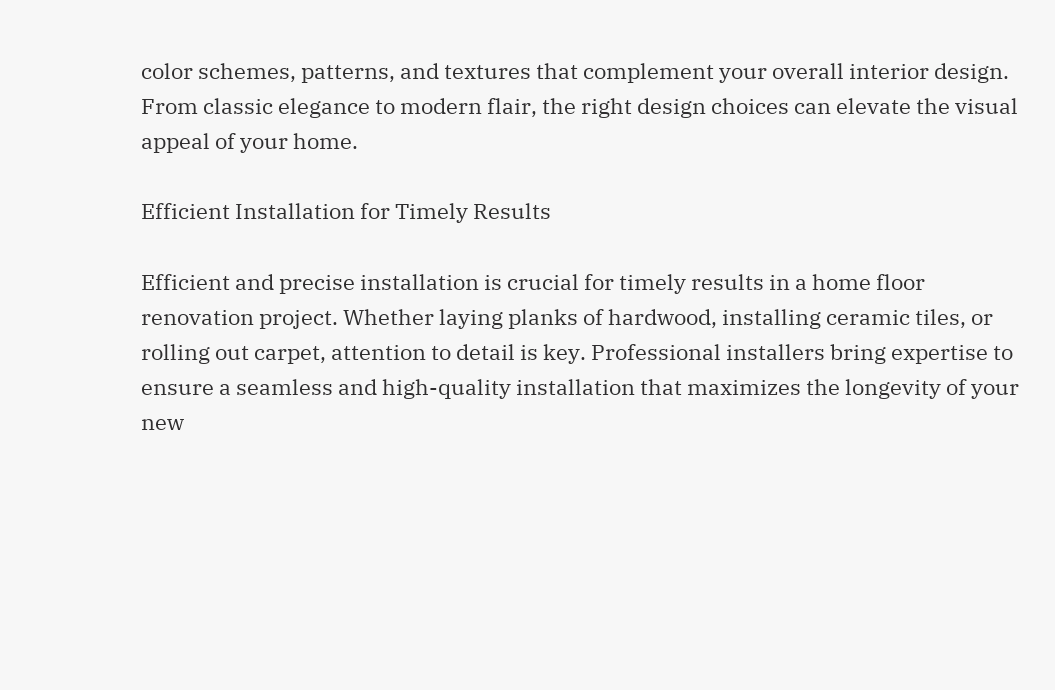color schemes, patterns, and textures that complement your overall interior design. From classic elegance to modern flair, the right design choices can elevate the visual appeal of your home.

Efficient Installation for Timely Results

Efficient and precise installation is crucial for timely results in a home floor renovation project. Whether laying planks of hardwood, installing ceramic tiles, or rolling out carpet, attention to detail is key. Professional installers bring expertise to ensure a seamless and high-quality installation that maximizes the longevity of your new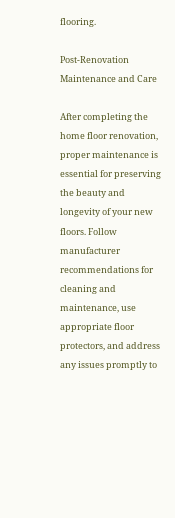flooring.

Post-Renovation Maintenance and Care

After completing the home floor renovation, proper maintenance is essential for preserving the beauty and longevity of your new floors. Follow manufacturer recommendations for cleaning and maintenance, use appropriate floor protectors, and address any issues promptly to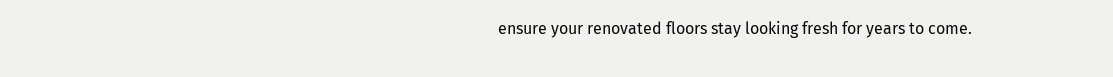ensure your renovated floors stay looking fresh for years to come.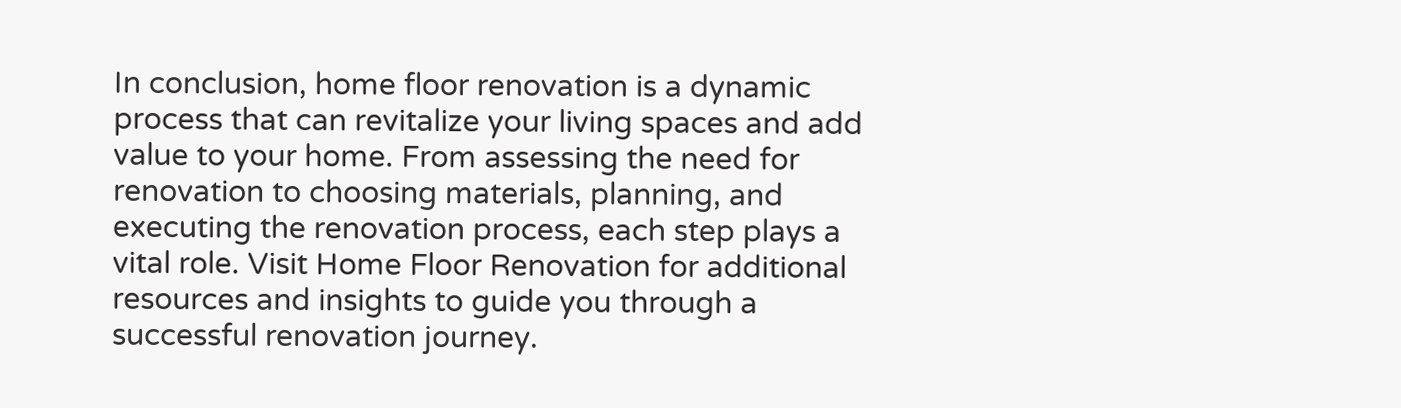In conclusion, home floor renovation is a dynamic process that can revitalize your living spaces and add value to your home. From assessing the need for renovation to choosing materials, planning, and executing the renovation process, each step plays a vital role. Visit Home Floor Renovation for additional resources and insights to guide you through a successful renovation journey.